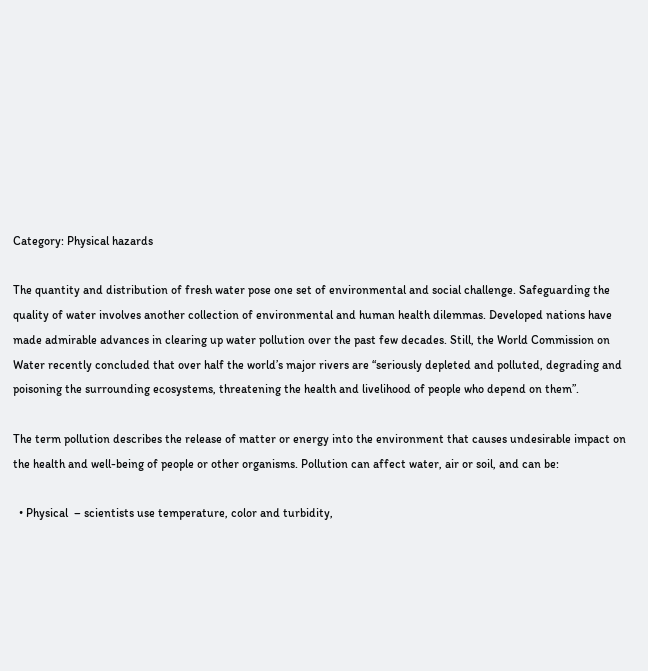Category: Physical hazards

The quantity and distribution of fresh water pose one set of environmental and social challenge. Safeguarding the quality of water involves another collection of environmental and human health dilemmas. Developed nations have made admirable advances in clearing up water pollution over the past few decades. Still, the World Commission on Water recently concluded that over half the world’s major rivers are “seriously depleted and polluted, degrading and poisoning the surrounding ecosystems, threatening the health and livelihood of people who depend on them”.

The term pollution describes the release of matter or energy into the environment that causes undesirable impact on the health and well-being of people or other organisms. Pollution can affect water, air or soil, and can be:

  • Physical  – scientists use temperature, color and turbidity,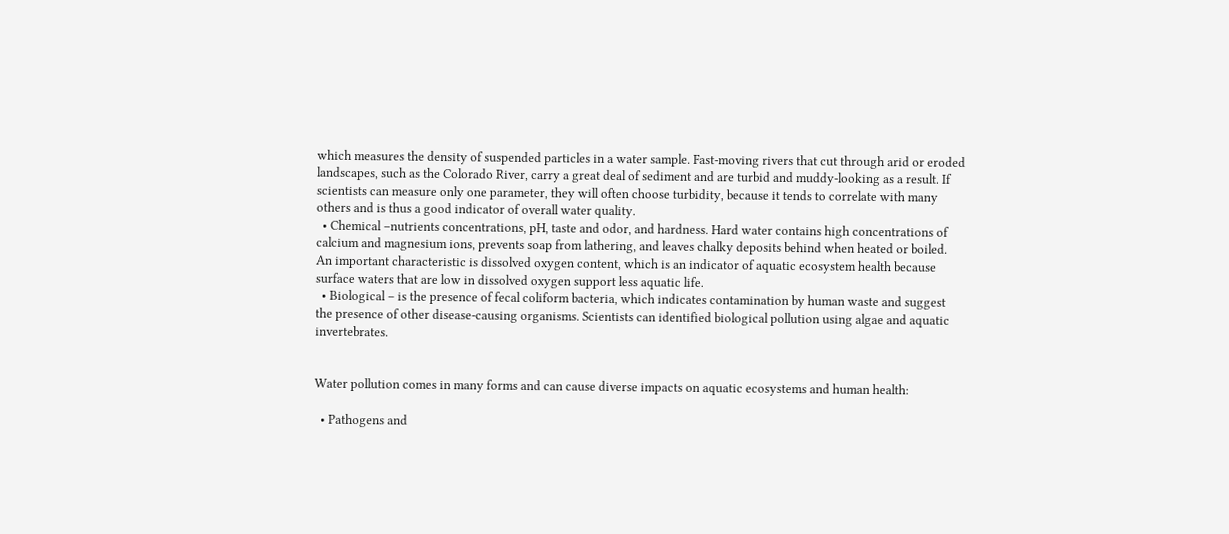which measures the density of suspended particles in a water sample. Fast-moving rivers that cut through arid or eroded landscapes, such as the Colorado River, carry a great deal of sediment and are turbid and muddy-looking as a result. If scientists can measure only one parameter, they will often choose turbidity, because it tends to correlate with many others and is thus a good indicator of overall water quality.
  • Chemical –nutrients concentrations, pH, taste and odor, and hardness. Hard water contains high concentrations of calcium and magnesium ions, prevents soap from lathering, and leaves chalky deposits behind when heated or boiled. An important characteristic is dissolved oxygen content, which is an indicator of aquatic ecosystem health because surface waters that are low in dissolved oxygen support less aquatic life.
  • Biological – is the presence of fecal coliform bacteria, which indicates contamination by human waste and suggest the presence of other disease-causing organisms. Scientists can identified biological pollution using algae and aquatic invertebrates.


Water pollution comes in many forms and can cause diverse impacts on aquatic ecosystems and human health:

  • Pathogens and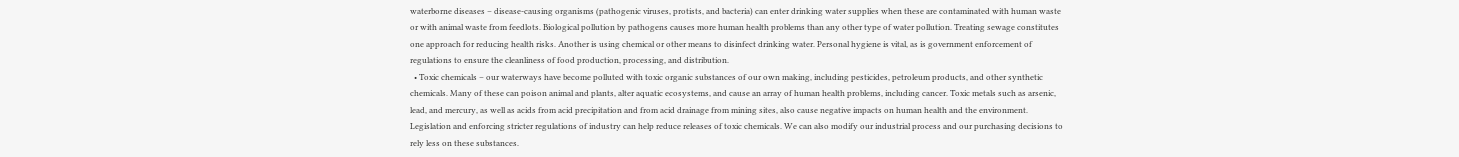waterborne diseases – disease-causing organisms (pathogenic viruses, protists, and bacteria) can enter drinking water supplies when these are contaminated with human waste or with animal waste from feedlots. Biological pollution by pathogens causes more human health problems than any other type of water pollution. Treating sewage constitutes one approach for reducing health risks. Another is using chemical or other means to disinfect drinking water. Personal hygiene is vital, as is government enforcement of regulations to ensure the cleanliness of food production, processing, and distribution.
  • Toxic chemicals – our waterways have become polluted with toxic organic substances of our own making, including pesticides, petroleum products, and other synthetic chemicals. Many of these can poison animal and plants, alter aquatic ecosystems, and cause an array of human health problems, including cancer. Toxic metals such as arsenic, lead, and mercury, as well as acids from acid precipitation and from acid drainage from mining sites, also cause negative impacts on human health and the environment. Legislation and enforcing stricter regulations of industry can help reduce releases of toxic chemicals. We can also modify our industrial process and our purchasing decisions to rely less on these substances.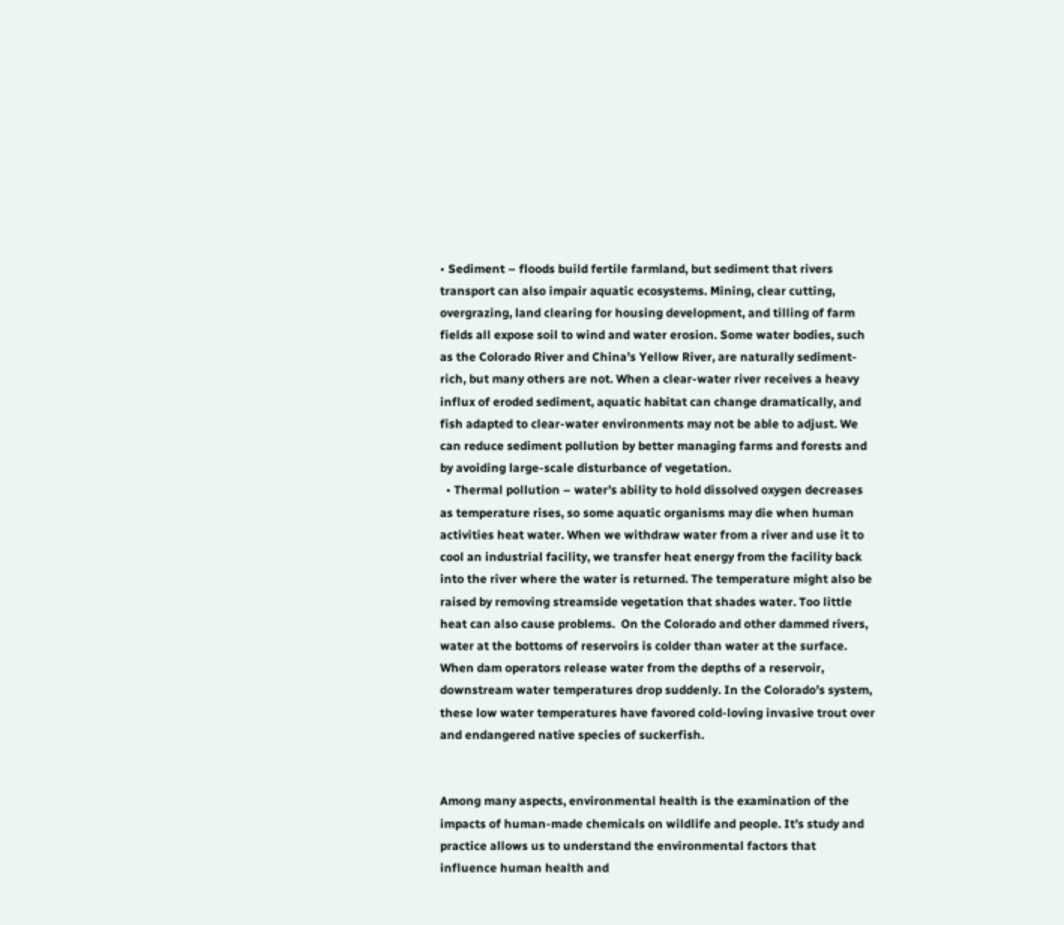• Sediment – floods build fertile farmland, but sediment that rivers transport can also impair aquatic ecosystems. Mining, clear cutting, overgrazing, land clearing for housing development, and tilling of farm fields all expose soil to wind and water erosion. Some water bodies, such as the Colorado River and China’s Yellow River, are naturally sediment-rich, but many others are not. When a clear-water river receives a heavy influx of eroded sediment, aquatic habitat can change dramatically, and fish adapted to clear-water environments may not be able to adjust. We can reduce sediment pollution by better managing farms and forests and by avoiding large-scale disturbance of vegetation.
  • Thermal pollution – water’s ability to hold dissolved oxygen decreases as temperature rises, so some aquatic organisms may die when human activities heat water. When we withdraw water from a river and use it to cool an industrial facility, we transfer heat energy from the facility back into the river where the water is returned. The temperature might also be raised by removing streamside vegetation that shades water. Too little heat can also cause problems.  On the Colorado and other dammed rivers, water at the bottoms of reservoirs is colder than water at the surface. When dam operators release water from the depths of a reservoir, downstream water temperatures drop suddenly. In the Colorado’s system, these low water temperatures have favored cold-loving invasive trout over and endangered native species of suckerfish.


Among many aspects, environmental health is the examination of the impacts of human-made chemicals on wildlife and people. It’s study and practice allows us to understand the environmental factors that influence human health and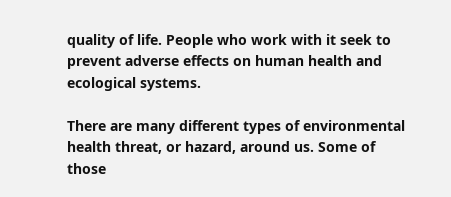quality of life. People who work with it seek to prevent adverse effects on human health and ecological systems.

There are many different types of environmental health threat, or hazard, around us. Some of those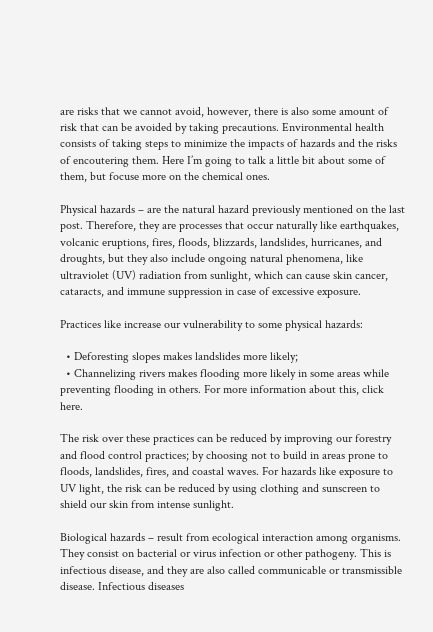are risks that we cannot avoid, however, there is also some amount of risk that can be avoided by taking precautions. Environmental health consists of taking steps to minimize the impacts of hazards and the risks of encoutering them. Here I’m going to talk a little bit about some of them, but focuse more on the chemical ones.

Physical hazards – are the natural hazard previously mentioned on the last post. Therefore, they are processes that occur naturally like earthquakes, volcanic eruptions, fires, floods, blizzards, landslides, hurricanes, and droughts, but they also include ongoing natural phenomena, like ultraviolet (UV) radiation from sunlight, which can cause skin cancer, cataracts, and immune suppression in case of excessive exposure.

Practices like increase our vulnerability to some physical hazards:

  • Deforesting slopes makes landslides more likely;
  • Channelizing rivers makes flooding more likely in some areas while preventing flooding in others. For more information about this, click here.

The risk over these practices can be reduced by improving our forestry and flood control practices; by choosing not to build in areas prone to floods, landslides, fires, and coastal waves. For hazards like exposure to UV light, the risk can be reduced by using clothing and sunscreen to shield our skin from intense sunlight.

Biological hazards – result from ecological interaction among organisms. They consist on bacterial or virus infection or other pathogeny. This is infectious disease, and they are also called communicable or transmissible disease. Infectious diseases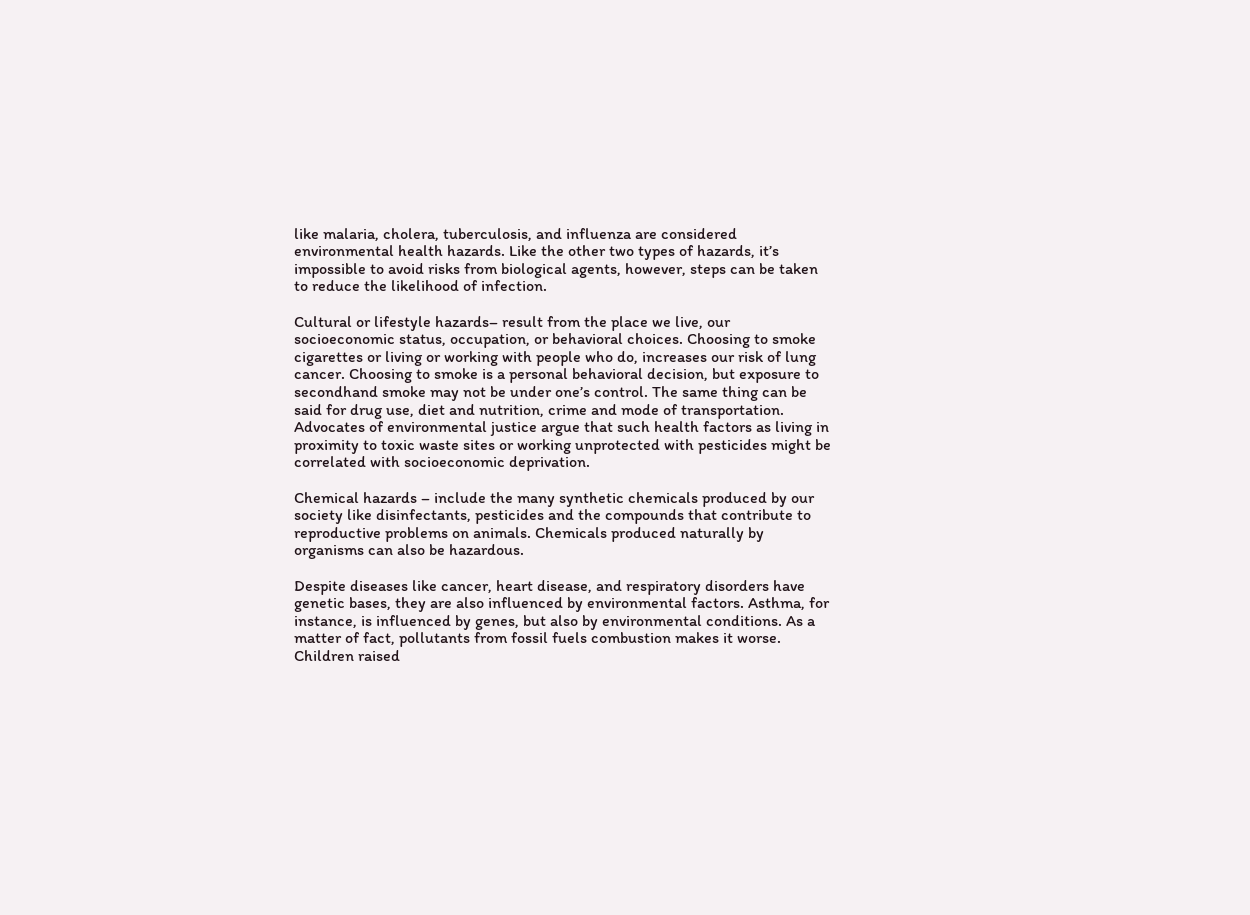like malaria, cholera, tuberculosis, and influenza are considered environmental health hazards. Like the other two types of hazards, it’s impossible to avoid risks from biological agents, however, steps can be taken to reduce the likelihood of infection.

Cultural or lifestyle hazards– result from the place we live, our socioeconomic status, occupation, or behavioral choices. Choosing to smoke cigarettes or living or working with people who do, increases our risk of lung cancer. Choosing to smoke is a personal behavioral decision, but exposure to secondhand smoke may not be under one’s control. The same thing can be said for drug use, diet and nutrition, crime and mode of transportation. Advocates of environmental justice argue that such health factors as living in proximity to toxic waste sites or working unprotected with pesticides might be correlated with socioeconomic deprivation.

Chemical hazards – include the many synthetic chemicals produced by our society like disinfectants, pesticides and the compounds that contribute to reproductive problems on animals. Chemicals produced naturally by organisms can also be hazardous.

Despite diseases like cancer, heart disease, and respiratory disorders have genetic bases, they are also influenced by environmental factors. Asthma, for instance, is influenced by genes, but also by environmental conditions. As a matter of fact, pollutants from fossil fuels combustion makes it worse. Children raised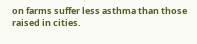on farms suffer less asthma than those raised in cities.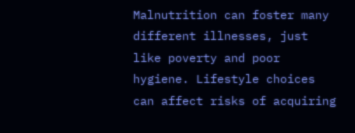Malnutrition can foster many different illnesses, just like poverty and poor hygiene. Lifestyle choices can affect risks of acquiring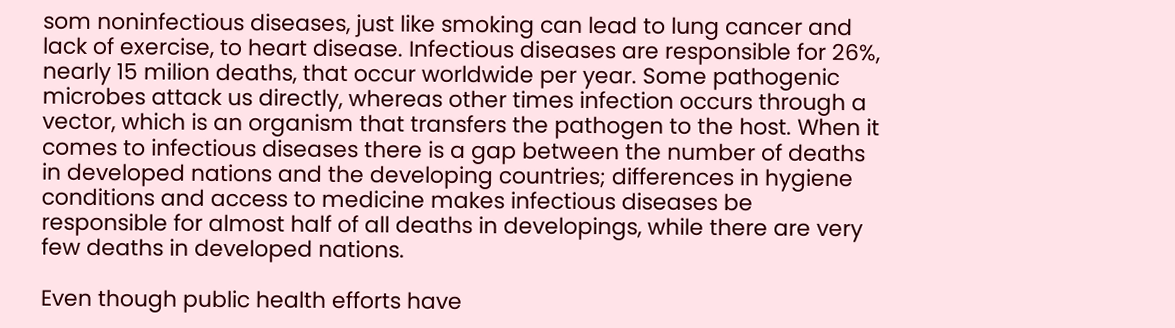som noninfectious diseases, just like smoking can lead to lung cancer and lack of exercise, to heart disease. Infectious diseases are responsible for 26%, nearly 15 milion deaths, that occur worldwide per year. Some pathogenic microbes attack us directly, whereas other times infection occurs through a vector, which is an organism that transfers the pathogen to the host. When it comes to infectious diseases there is a gap between the number of deaths in developed nations and the developing countries; differences in hygiene conditions and access to medicine makes infectious diseases be responsible for almost half of all deaths in developings, while there are very few deaths in developed nations.

Even though public health efforts have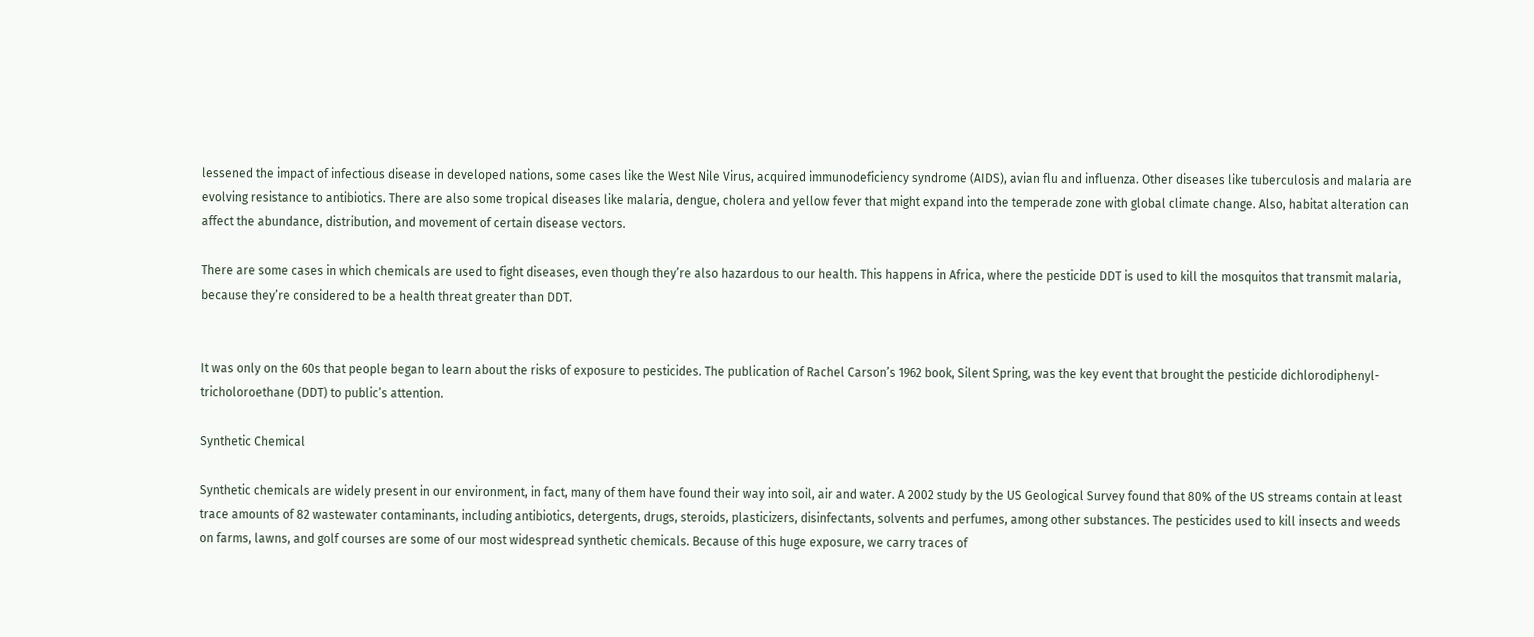lessened the impact of infectious disease in developed nations, some cases like the West Nile Virus, acquired immunodeficiency syndrome (AIDS), avian flu and influenza. Other diseases like tuberculosis and malaria are evolving resistance to antibiotics. There are also some tropical diseases like malaria, dengue, cholera and yellow fever that might expand into the temperade zone with global climate change. Also, habitat alteration can affect the abundance, distribution, and movement of certain disease vectors.

There are some cases in which chemicals are used to fight diseases, even though they’re also hazardous to our health. This happens in Africa, where the pesticide DDT is used to kill the mosquitos that transmit malaria, because they’re considered to be a health threat greater than DDT.


It was only on the 60s that people began to learn about the risks of exposure to pesticides. The publication of Rachel Carson’s 1962 book, Silent Spring, was the key event that brought the pesticide dichlorodiphenyl-tricholoroethane (DDT) to public’s attention.

Synthetic Chemical

Synthetic chemicals are widely present in our environment, in fact, many of them have found their way into soil, air and water. A 2002 study by the US Geological Survey found that 80% of the US streams contain at least trace amounts of 82 wastewater contaminants, including antibiotics, detergents, drugs, steroids, plasticizers, disinfectants, solvents and perfumes, among other substances. The pesticides used to kill insects and weeds on farms, lawns, and golf courses are some of our most widespread synthetic chemicals. Because of this huge exposure, we carry traces of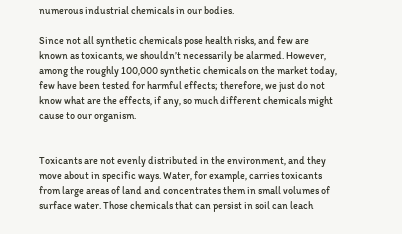numerous industrial chemicals in our bodies.

Since not all synthetic chemicals pose health risks, and few are known as toxicants, we shouldn’t necessarily be alarmed. However, among the roughly 100,000 synthetic chemicals on the market today, few have been tested for harmful effects; therefore, we just do not know what are the effects, if any, so much different chemicals might cause to our organism.


Toxicants are not evenly distributed in the environment, and they move about in specific ways. Water, for example, carries toxicants from large areas of land and concentrates them in small volumes of surface water. Those chemicals that can persist in soil can leach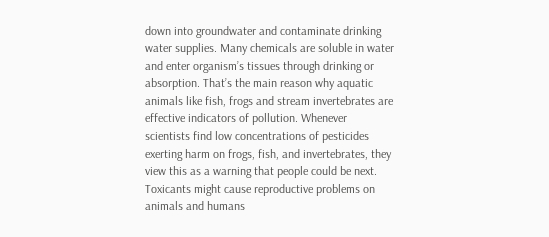down into groundwater and contaminate drinking water supplies. Many chemicals are soluble in water and enter organism’s tissues through drinking or absorption. That’s the main reason why aquatic animals like fish, frogs and stream invertebrates are effective indicators of pollution. Whenever scientists find low concentrations of pesticides exerting harm on frogs, fish, and invertebrates, they view this as a warning that people could be next. Toxicants might cause reproductive problems on animals and humans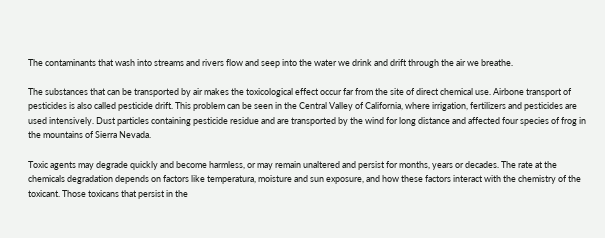The contaminants that wash into streams and rivers flow and seep into the water we drink and drift through the air we breathe.

The substances that can be transported by air makes the toxicological effect occur far from the site of direct chemical use. Airbone transport of pesticides is also called pesticide drift. This problem can be seen in the Central Valley of California, where irrigation, fertilizers and pesticides are used intensively. Dust particles containing pesticide residue and are transported by the wind for long distance and affected four species of frog in the mountains of Sierra Nevada.

Toxic agents may degrade quickly and become harmless, or may remain unaltered and persist for months, years or decades. The rate at the chemicals degradation depends on factors like temperatura, moisture and sun exposure, and how these factors interact with the chemistry of the toxicant. Those toxicans that persist in the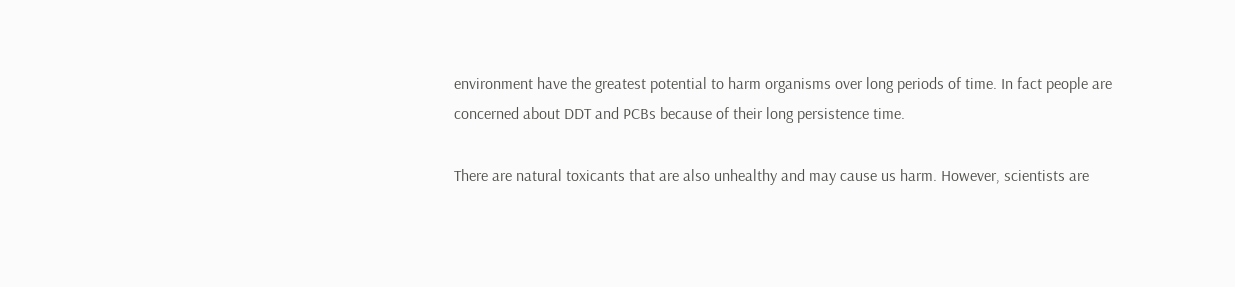environment have the greatest potential to harm organisms over long periods of time. In fact people are concerned about DDT and PCBs because of their long persistence time.

There are natural toxicants that are also unhealthy and may cause us harm. However, scientists are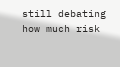still debating how much risk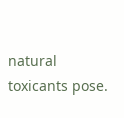natural toxicants pose.